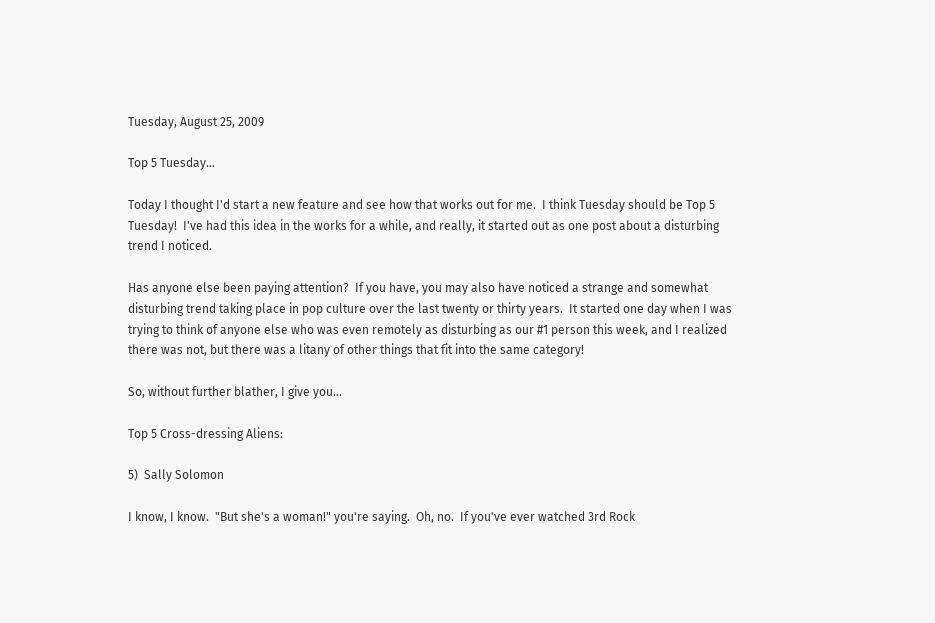Tuesday, August 25, 2009

Top 5 Tuesday...

Today I thought I'd start a new feature and see how that works out for me.  I think Tuesday should be Top 5 Tuesday!  I've had this idea in the works for a while, and really, it started out as one post about a disturbing trend I noticed.

Has anyone else been paying attention?  If you have, you may also have noticed a strange and somewhat disturbing trend taking place in pop culture over the last twenty or thirty years.  It started one day when I was trying to think of anyone else who was even remotely as disturbing as our #1 person this week, and I realized there was not, but there was a litany of other things that fit into the same category!

So, without further blather, I give you...

Top 5 Cross-dressing Aliens:

5)  Sally Solomon

I know, I know.  "But she's a woman!" you're saying.  Oh, no.  If you've ever watched 3rd Rock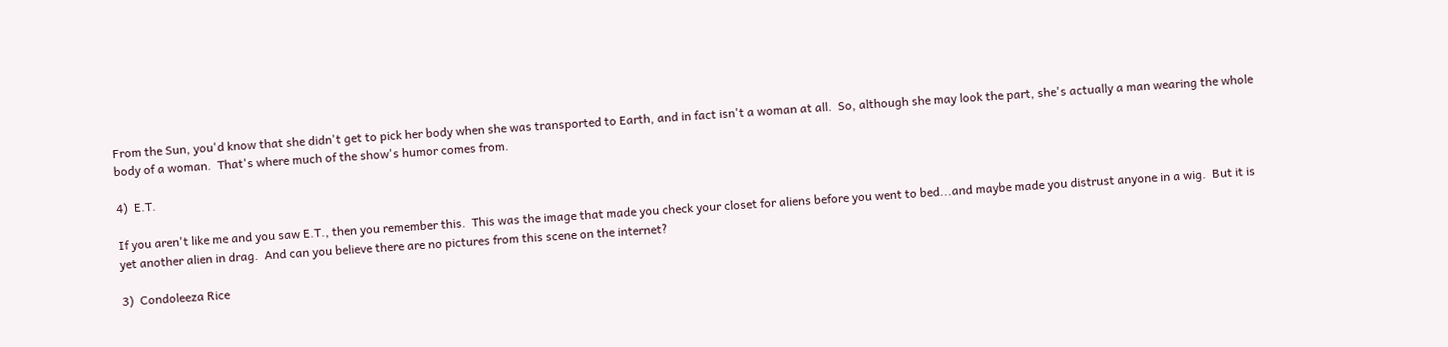From the Sun, you'd know that she didn't get to pick her body when she was transported to Earth, and in fact isn't a woman at all.  So, although she may look the part, she's actually a man wearing the whole body of a woman.  That's where much of the show's humor comes from.

4)  E.T.

If you aren't like me and you saw E.T., then you remember this.  This was the image that made you check your closet for aliens before you went to bed...and maybe made you distrust anyone in a wig.  But it is yet another alien in drag.  And can you believe there are no pictures from this scene on the internet?

3)  Condoleeza Rice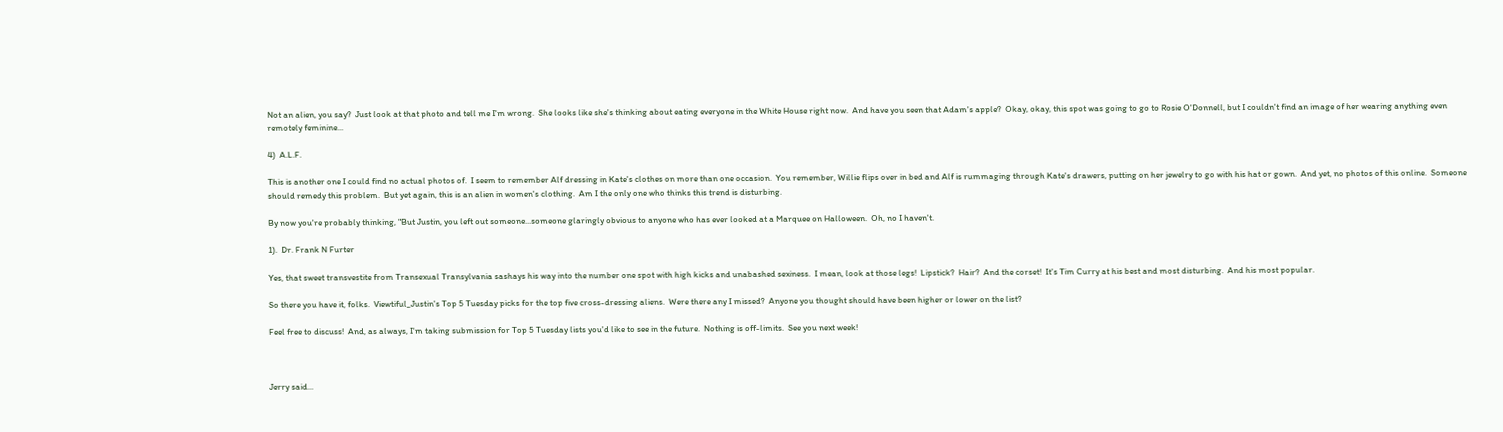Not an alien, you say?  Just look at that photo and tell me I'm wrong.  She looks like she's thinking about eating everyone in the White House right now.  And have you seen that Adam's apple?  Okay, okay, this spot was going to go to Rosie O'Donnell, but I couldn't find an image of her wearing anything even remotely feminine...

4)  A.L.F.

This is another one I could find no actual photos of.  I seem to remember Alf dressing in Kate's clothes on more than one occasion.  You remember, Willie flips over in bed and Alf is rummaging through Kate's drawers, putting on her jewelry to go with his hat or gown.  And yet, no photos of this online.  Someone should remedy this problem.  But yet again, this is an alien in women's clothing.  Am I the only one who thinks this trend is disturbing.

By now you're probably thinking, "But Justin, you left out someone...someone glaringly obvious to anyone who has ever looked at a Marquee on Halloween.  Oh, no I haven't.

1).  Dr. Frank N Furter

Yes, that sweet transvestite from Transexual Transylvania sashays his way into the number one spot with high kicks and unabashed sexiness.  I mean, look at those legs!  Lipstick?  Hair?  And the corset!  It's Tim Curry at his best and most disturbing.  And his most popular.

So there you have it, folks.  Viewtiful_Justin's Top 5 Tuesday picks for the top five cross-dressing aliens.  Were there any I missed?  Anyone you thought should have been higher or lower on the list?

Feel free to discuss!  And, as always, I'm taking submission for Top 5 Tuesday lists you'd like to see in the future.  Nothing is off-limits.  See you next week!



Jerry said...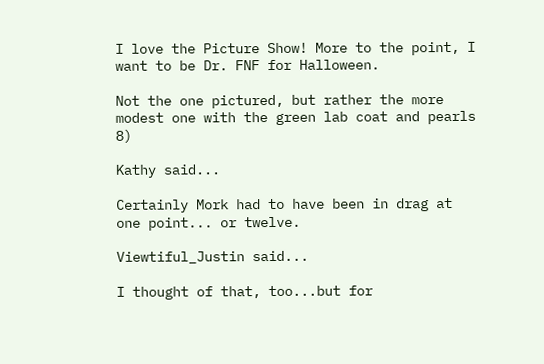I love the Picture Show! More to the point, I want to be Dr. FNF for Halloween.

Not the one pictured, but rather the more modest one with the green lab coat and pearls 8)

Kathy said...

Certainly Mork had to have been in drag at one point... or twelve.

Viewtiful_Justin said...

I thought of that, too...but for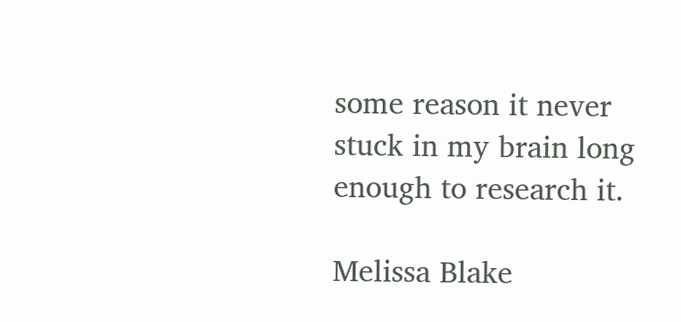some reason it never stuck in my brain long enough to research it.

Melissa Blake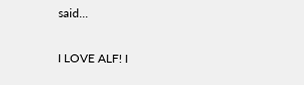said...

I LOVE ALF! I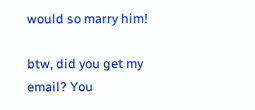would so marry him!

btw, did you get my email? You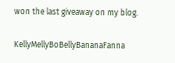won the last giveaway on my blog.

KellyMellyBoBellyBananaFanna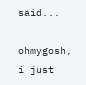said...

ohmygosh, i just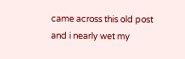came across this old post and i nearly wet my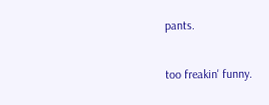pants.

too freakin' funny.